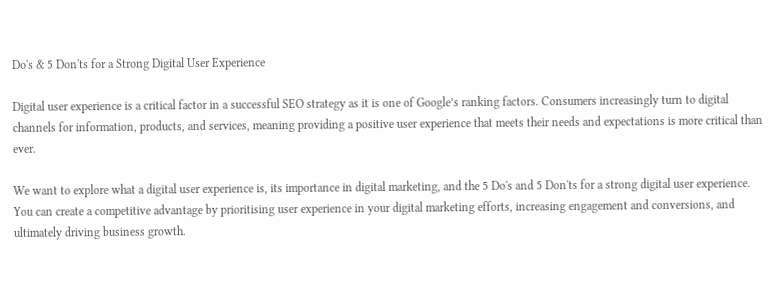Do's & 5 Don'ts for a Strong Digital User Experience

Digital user experience is a critical factor in a successful SEO strategy as it is one of Google’s ranking factors. Consumers increasingly turn to digital channels for information, products, and services, meaning providing a positive user experience that meets their needs and expectations is more critical than ever.

We want to explore what a digital user experience is, its importance in digital marketing, and the 5 Do's and 5 Don'ts for a strong digital user experience. You can create a competitive advantage by prioritising user experience in your digital marketing efforts, increasing engagement and conversions, and ultimately driving business growth.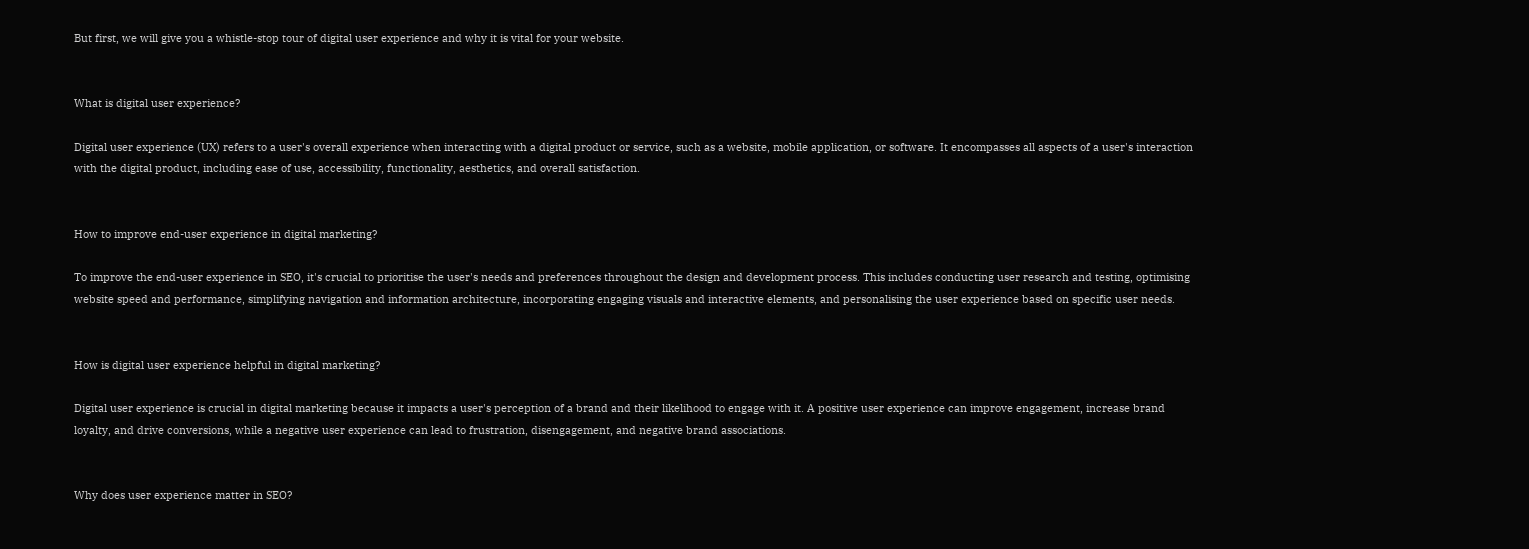But first, we will give you a whistle-stop tour of digital user experience and why it is vital for your website.


What is digital user experience?

Digital user experience (UX) refers to a user's overall experience when interacting with a digital product or service, such as a website, mobile application, or software. It encompasses all aspects of a user's interaction with the digital product, including ease of use, accessibility, functionality, aesthetics, and overall satisfaction.


How to improve end-user experience in digital marketing?

To improve the end-user experience in SEO, it's crucial to prioritise the user's needs and preferences throughout the design and development process. This includes conducting user research and testing, optimising website speed and performance, simplifying navigation and information architecture, incorporating engaging visuals and interactive elements, and personalising the user experience based on specific user needs.


How is digital user experience helpful in digital marketing?

Digital user experience is crucial in digital marketing because it impacts a user's perception of a brand and their likelihood to engage with it. A positive user experience can improve engagement, increase brand loyalty, and drive conversions, while a negative user experience can lead to frustration, disengagement, and negative brand associations.


Why does user experience matter in SEO?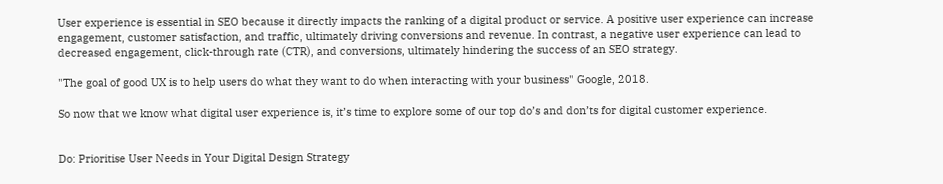User experience is essential in SEO because it directly impacts the ranking of a digital product or service. A positive user experience can increase engagement, customer satisfaction, and traffic, ultimately driving conversions and revenue. In contrast, a negative user experience can lead to decreased engagement, click-through rate (CTR), and conversions, ultimately hindering the success of an SEO strategy.

"The goal of good UX is to help users do what they want to do when interacting with your business" Google, 2018.

So now that we know what digital user experience is, it’s time to explore some of our top do’s and don’ts for digital customer experience.


Do: Prioritise User Needs in Your Digital Design Strategy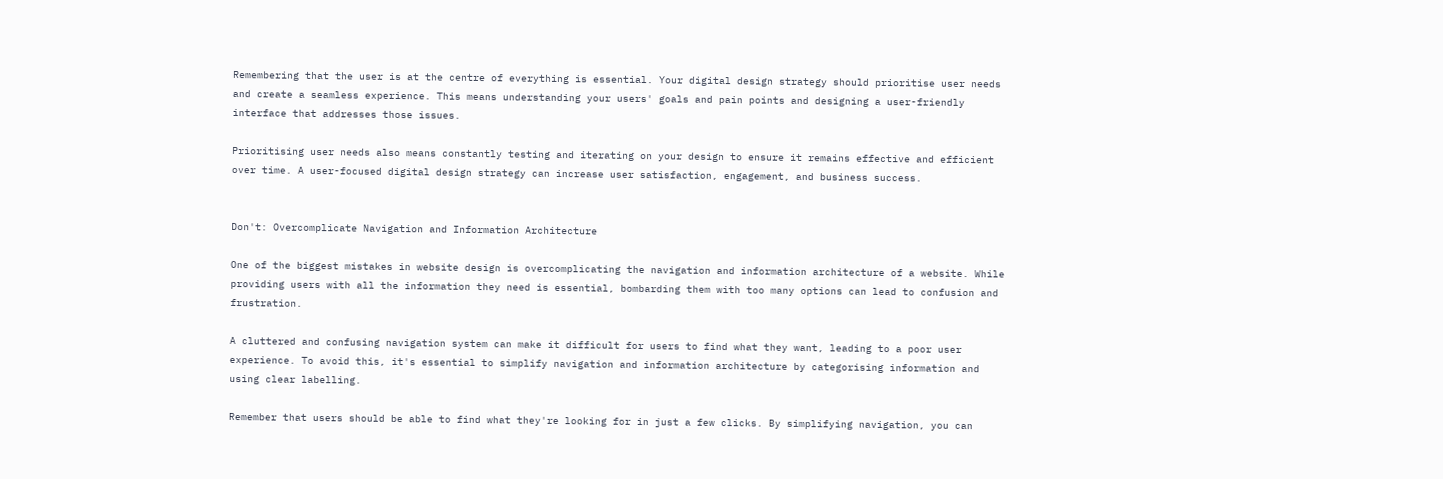Remembering that the user is at the centre of everything is essential. Your digital design strategy should prioritise user needs and create a seamless experience. This means understanding your users' goals and pain points and designing a user-friendly interface that addresses those issues.

Prioritising user needs also means constantly testing and iterating on your design to ensure it remains effective and efficient over time. A user-focused digital design strategy can increase user satisfaction, engagement, and business success.


Don't: Overcomplicate Navigation and Information Architecture

One of the biggest mistakes in website design is overcomplicating the navigation and information architecture of a website. While providing users with all the information they need is essential, bombarding them with too many options can lead to confusion and frustration.

A cluttered and confusing navigation system can make it difficult for users to find what they want, leading to a poor user experience. To avoid this, it's essential to simplify navigation and information architecture by categorising information and using clear labelling.

Remember that users should be able to find what they're looking for in just a few clicks. By simplifying navigation, you can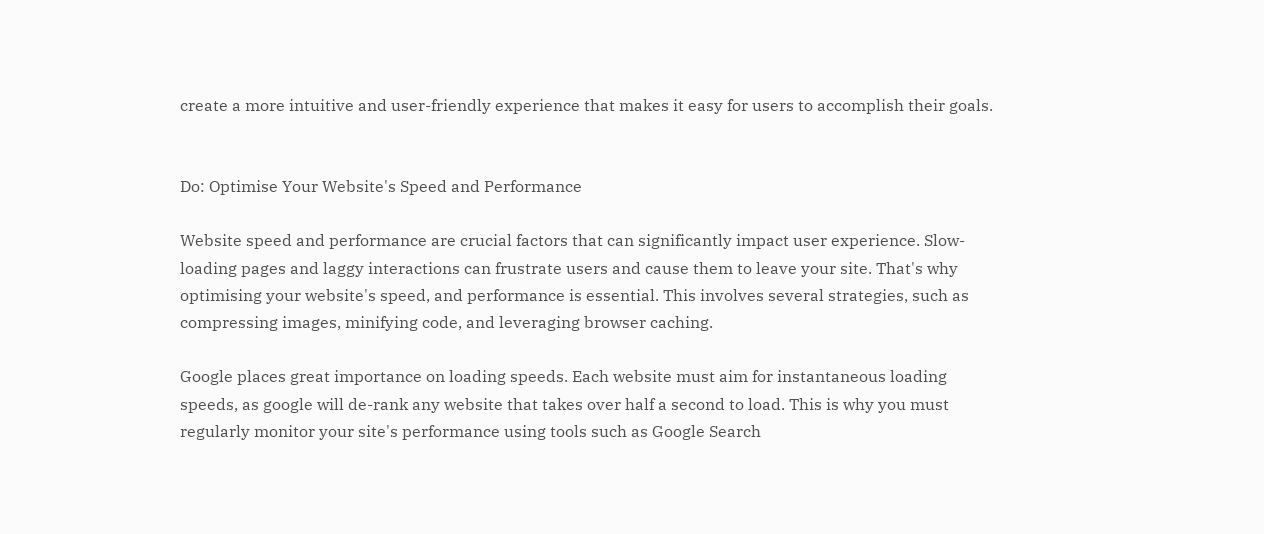create a more intuitive and user-friendly experience that makes it easy for users to accomplish their goals.


Do: Optimise Your Website's Speed and Performance

Website speed and performance are crucial factors that can significantly impact user experience. Slow-loading pages and laggy interactions can frustrate users and cause them to leave your site. That's why optimising your website's speed, and performance is essential. This involves several strategies, such as compressing images, minifying code, and leveraging browser caching.

Google places great importance on loading speeds. Each website must aim for instantaneous loading speeds, as google will de-rank any website that takes over half a second to load. This is why you must regularly monitor your site's performance using tools such as Google Search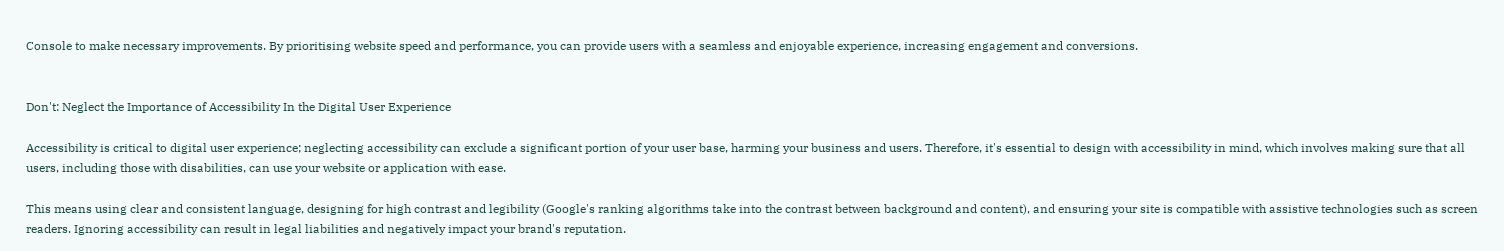Console to make necessary improvements. By prioritising website speed and performance, you can provide users with a seamless and enjoyable experience, increasing engagement and conversions.


Don't: Neglect the Importance of Accessibility In the Digital User Experience

Accessibility is critical to digital user experience; neglecting accessibility can exclude a significant portion of your user base, harming your business and users. Therefore, it's essential to design with accessibility in mind, which involves making sure that all users, including those with disabilities, can use your website or application with ease.

This means using clear and consistent language, designing for high contrast and legibility (Google's ranking algorithms take into the contrast between background and content), and ensuring your site is compatible with assistive technologies such as screen readers. Ignoring accessibility can result in legal liabilities and negatively impact your brand's reputation.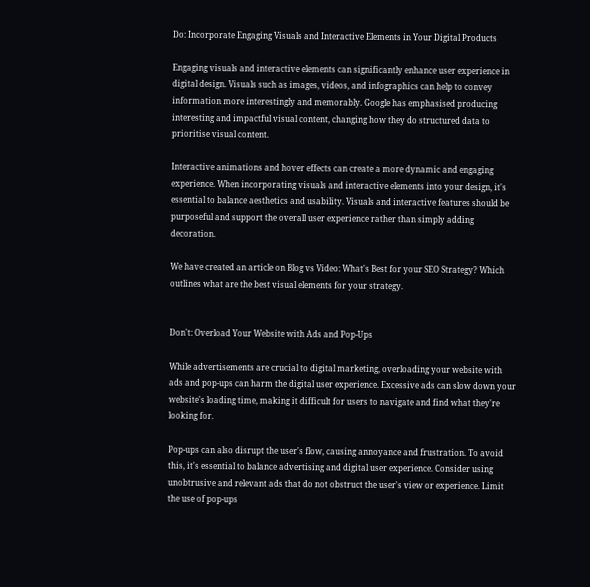Do: Incorporate Engaging Visuals and Interactive Elements in Your Digital Products

Engaging visuals and interactive elements can significantly enhance user experience in digital design. Visuals such as images, videos, and infographics can help to convey information more interestingly and memorably. Google has emphasised producing interesting and impactful visual content, changing how they do structured data to prioritise visual content.

Interactive animations and hover effects can create a more dynamic and engaging experience. When incorporating visuals and interactive elements into your design, it's essential to balance aesthetics and usability. Visuals and interactive features should be purposeful and support the overall user experience rather than simply adding decoration.

We have created an article on Blog vs Video: What's Best for your SEO Strategy? Which outlines what are the best visual elements for your strategy.


Don't: Overload Your Website with Ads and Pop-Ups

While advertisements are crucial to digital marketing, overloading your website with ads and pop-ups can harm the digital user experience. Excessive ads can slow down your website's loading time, making it difficult for users to navigate and find what they're looking for.

Pop-ups can also disrupt the user's flow, causing annoyance and frustration. To avoid this, it's essential to balance advertising and digital user experience. Consider using unobtrusive and relevant ads that do not obstruct the user's view or experience. Limit the use of pop-ups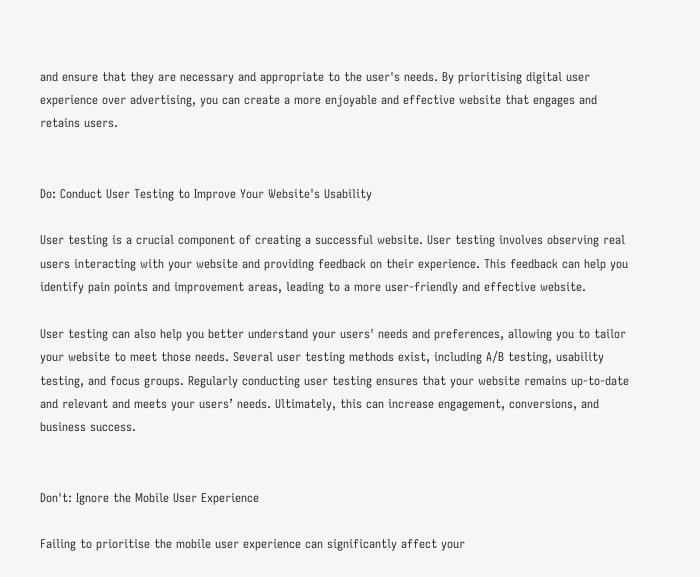and ensure that they are necessary and appropriate to the user's needs. By prioritising digital user experience over advertising, you can create a more enjoyable and effective website that engages and retains users.


Do: Conduct User Testing to Improve Your Website's Usability

User testing is a crucial component of creating a successful website. User testing involves observing real users interacting with your website and providing feedback on their experience. This feedback can help you identify pain points and improvement areas, leading to a more user-friendly and effective website.

User testing can also help you better understand your users' needs and preferences, allowing you to tailor your website to meet those needs. Several user testing methods exist, including A/B testing, usability testing, and focus groups. Regularly conducting user testing ensures that your website remains up-to-date and relevant and meets your users’ needs. Ultimately, this can increase engagement, conversions, and business success.


Don't: Ignore the Mobile User Experience

Failing to prioritise the mobile user experience can significantly affect your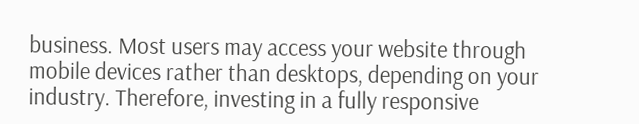business. Most users may access your website through mobile devices rather than desktops, depending on your industry. Therefore, investing in a fully responsive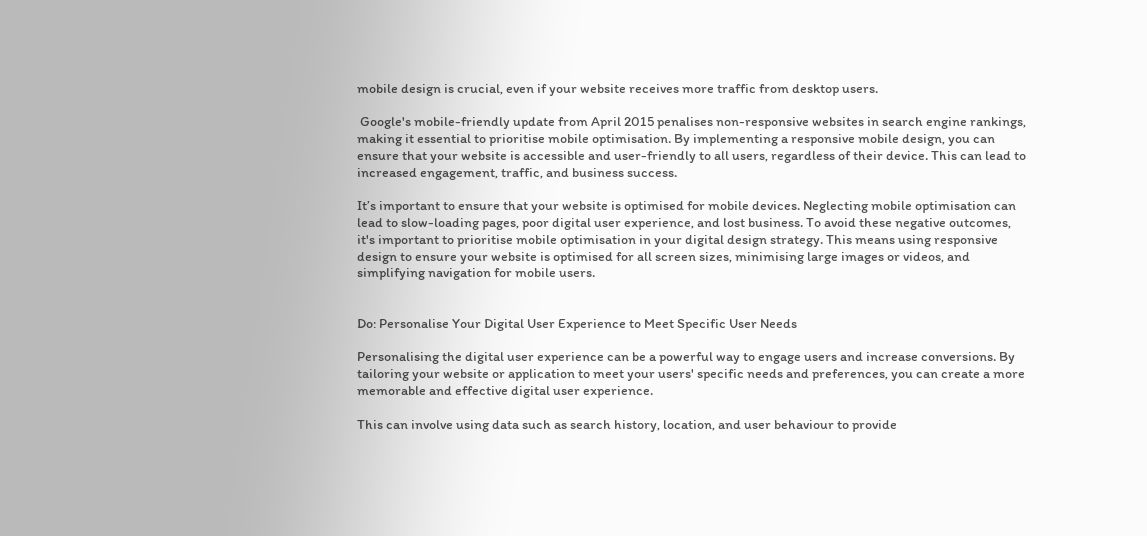mobile design is crucial, even if your website receives more traffic from desktop users.

 Google's mobile-friendly update from April 2015 penalises non-responsive websites in search engine rankings, making it essential to prioritise mobile optimisation. By implementing a responsive mobile design, you can ensure that your website is accessible and user-friendly to all users, regardless of their device. This can lead to increased engagement, traffic, and business success.

It’s important to ensure that your website is optimised for mobile devices. Neglecting mobile optimisation can lead to slow-loading pages, poor digital user experience, and lost business. To avoid these negative outcomes, it's important to prioritise mobile optimisation in your digital design strategy. This means using responsive design to ensure your website is optimised for all screen sizes, minimising large images or videos, and simplifying navigation for mobile users.


Do: Personalise Your Digital User Experience to Meet Specific User Needs

Personalising the digital user experience can be a powerful way to engage users and increase conversions. By tailoring your website or application to meet your users' specific needs and preferences, you can create a more memorable and effective digital user experience.

This can involve using data such as search history, location, and user behaviour to provide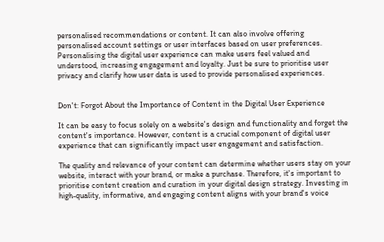personalised recommendations or content. It can also involve offering personalised account settings or user interfaces based on user preferences. Personalising the digital user experience can make users feel valued and understood, increasing engagement and loyalty. Just be sure to prioritise user privacy and clarify how user data is used to provide personalised experiences.


Don't: Forgot About the Importance of Content in the Digital User Experience

It can be easy to focus solely on a website's design and functionality and forget the content's importance. However, content is a crucial component of digital user experience that can significantly impact user engagement and satisfaction.

The quality and relevance of your content can determine whether users stay on your website, interact with your brand, or make a purchase. Therefore, it's important to prioritise content creation and curation in your digital design strategy. Investing in high-quality, informative, and engaging content aligns with your brand's voice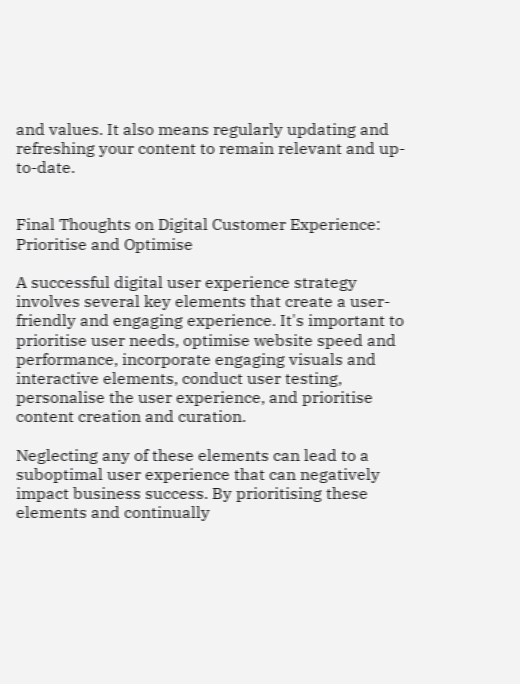and values. It also means regularly updating and refreshing your content to remain relevant and up-to-date.


Final Thoughts on Digital Customer Experience: Prioritise and Optimise

A successful digital user experience strategy involves several key elements that create a user-friendly and engaging experience. It's important to prioritise user needs, optimise website speed and performance, incorporate engaging visuals and interactive elements, conduct user testing, personalise the user experience, and prioritise content creation and curation.

Neglecting any of these elements can lead to a suboptimal user experience that can negatively impact business success. By prioritising these elements and continually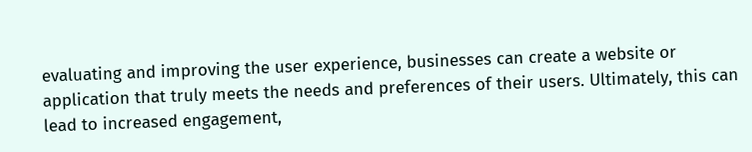evaluating and improving the user experience, businesses can create a website or application that truly meets the needs and preferences of their users. Ultimately, this can lead to increased engagement,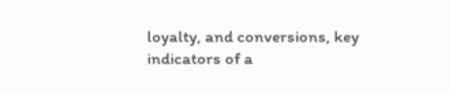loyalty, and conversions, key indicators of a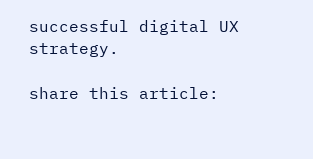successful digital UX strategy.

share this article: